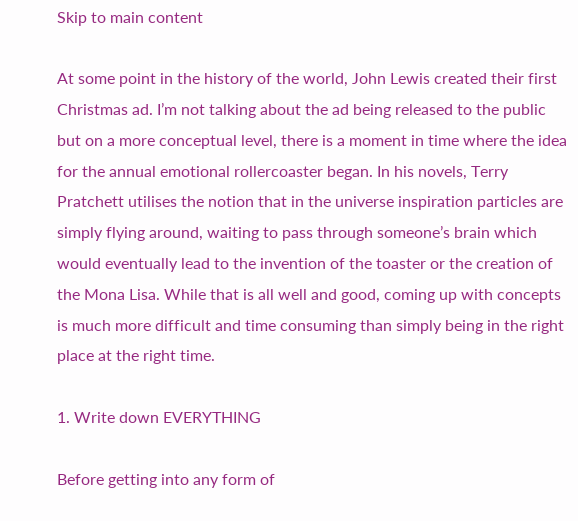Skip to main content

At some point in the history of the world, John Lewis created their first Christmas ad. I’m not talking about the ad being released to the public but on a more conceptual level, there is a moment in time where the idea for the annual emotional rollercoaster began. In his novels, Terry Pratchett utilises the notion that in the universe inspiration particles are simply flying around, waiting to pass through someone’s brain which would eventually lead to the invention of the toaster or the creation of the Mona Lisa. While that is all well and good, coming up with concepts is much more difficult and time consuming than simply being in the right place at the right time.

1. Write down EVERYTHING

Before getting into any form of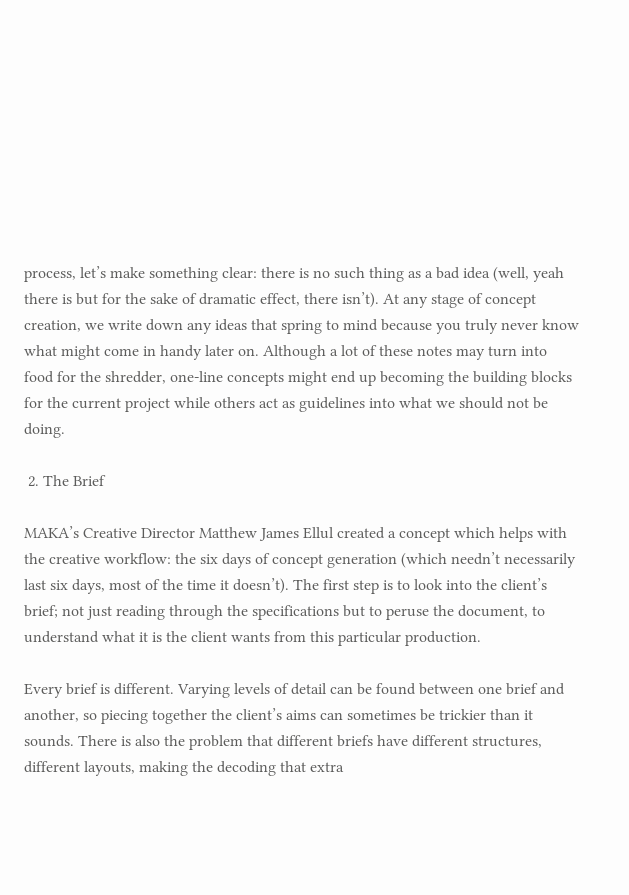process, let’s make something clear: there is no such thing as a bad idea (well, yeah there is but for the sake of dramatic effect, there isn’t). At any stage of concept creation, we write down any ideas that spring to mind because you truly never know what might come in handy later on. Although a lot of these notes may turn into food for the shredder, one-line concepts might end up becoming the building blocks for the current project while others act as guidelines into what we should not be doing.

 2. The Brief

MAKA’s Creative Director Matthew James Ellul created a concept which helps with the creative workflow: the six days of concept generation (which needn’t necessarily last six days, most of the time it doesn’t). The first step is to look into the client’s brief; not just reading through the specifications but to peruse the document, to understand what it is the client wants from this particular production.

Every brief is different. Varying levels of detail can be found between one brief and another, so piecing together the client’s aims can sometimes be trickier than it sounds. There is also the problem that different briefs have different structures, different layouts, making the decoding that extra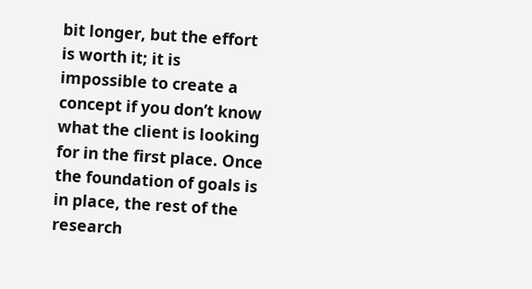bit longer, but the effort is worth it; it is impossible to create a concept if you don’t know what the client is looking for in the first place. Once the foundation of goals is in place, the rest of the research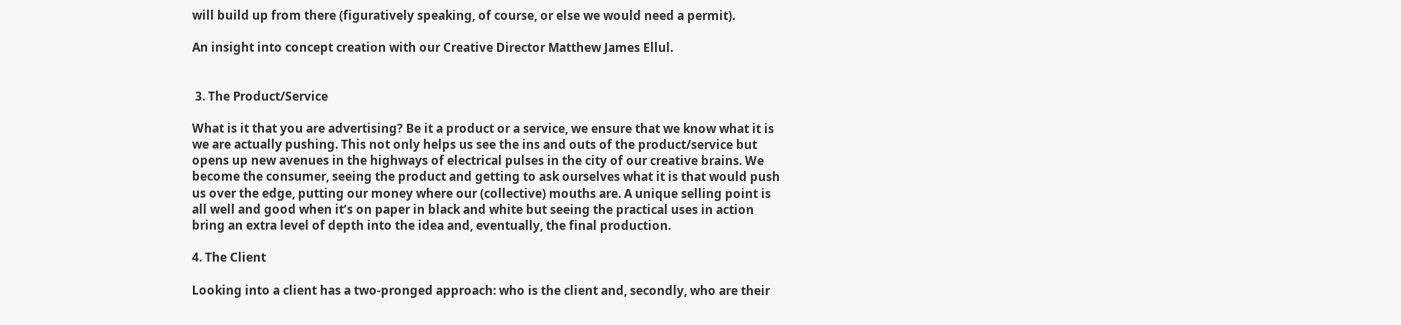will build up from there (figuratively speaking, of course, or else we would need a permit).

An insight into concept creation with our Creative Director Matthew James Ellul.


 3. The Product/Service

What is it that you are advertising? Be it a product or a service, we ensure that we know what it is we are actually pushing. This not only helps us see the ins and outs of the product/service but opens up new avenues in the highways of electrical pulses in the city of our creative brains. We become the consumer, seeing the product and getting to ask ourselves what it is that would push us over the edge, putting our money where our (collective) mouths are. A unique selling point is all well and good when it’s on paper in black and white but seeing the practical uses in action bring an extra level of depth into the idea and, eventually, the final production.

4. The Client

Looking into a client has a two-pronged approach: who is the client and, secondly, who are their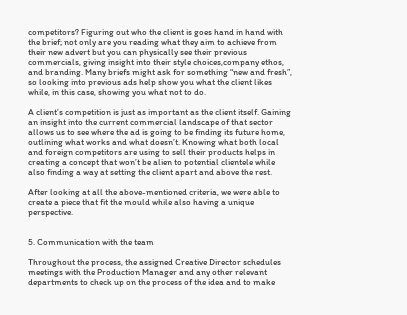competitors? Figuring out who the client is goes hand in hand with the brief; not only are you reading what they aim to achieve from their new advert but you can physically see their previous commercials, giving insight into their style choices,company ethos, and branding. Many briefs might ask for something “new and fresh”, so looking into previous ads help show you what the client likes while, in this case, showing you what not to do.

A client’s competition is just as important as the client itself. Gaining an insight into the current commercial landscape of that sector allows us to see where the ad is going to be finding its future home, outlining what works and what doesn’t. Knowing what both local and foreign competitors are using to sell their products helps in creating a concept that won’t be alien to potential clientele while also finding a way at setting the client apart and above the rest.

After looking at all the above-mentioned criteria, we were able to create a piece that fit the mould while also having a unique perspective.


5. Communication with the team

Throughout the process, the assigned Creative Director schedules meetings with the Production Manager and any other relevant departments to check up on the process of the idea and to make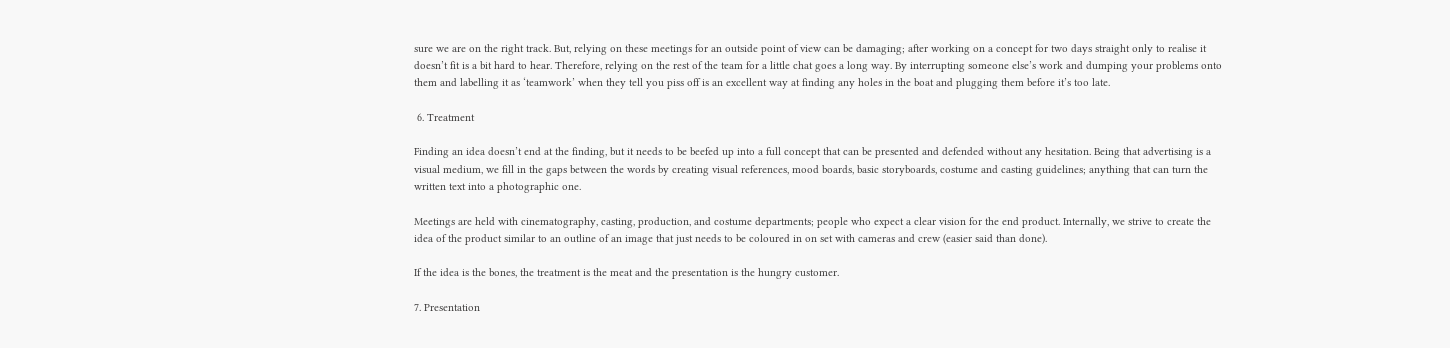sure we are on the right track. But, relying on these meetings for an outside point of view can be damaging; after working on a concept for two days straight only to realise it doesn’t fit is a bit hard to hear. Therefore, relying on the rest of the team for a little chat goes a long way. By interrupting someone else’s work and dumping your problems onto them and labelling it as ‘teamwork’ when they tell you piss off is an excellent way at finding any holes in the boat and plugging them before it’s too late.

 6. Treatment

Finding an idea doesn’t end at the finding, but it needs to be beefed up into a full concept that can be presented and defended without any hesitation. Being that advertising is a visual medium, we fill in the gaps between the words by creating visual references, mood boards, basic storyboards, costume and casting guidelines; anything that can turn the written text into a photographic one.

Meetings are held with cinematography, casting, production, and costume departments; people who expect a clear vision for the end product. Internally, we strive to create the idea of the product similar to an outline of an image that just needs to be coloured in on set with cameras and crew (easier said than done).

If the idea is the bones, the treatment is the meat and the presentation is the hungry customer.

7. Presentation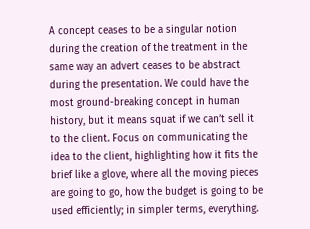A concept ceases to be a singular notion during the creation of the treatment in the same way an advert ceases to be abstract during the presentation. We could have the most ground-breaking concept in human history, but it means squat if we can’t sell it to the client. Focus on communicating the idea to the client, highlighting how it fits the brief like a glove, where all the moving pieces are going to go, how the budget is going to be used efficiently; in simpler terms, everything.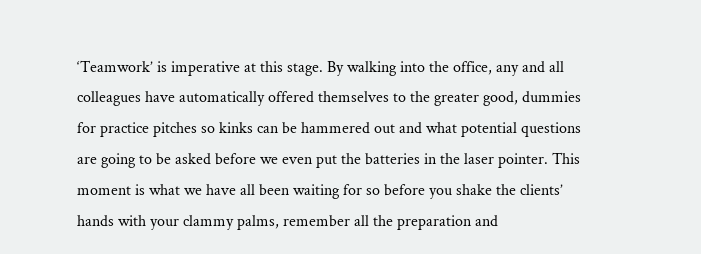‘Teamwork’ is imperative at this stage. By walking into the office, any and all colleagues have automatically offered themselves to the greater good, dummies for practice pitches so kinks can be hammered out and what potential questions are going to be asked before we even put the batteries in the laser pointer. This moment is what we have all been waiting for so before you shake the clients’ hands with your clammy palms, remember all the preparation and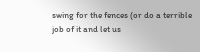swing for the fences (or do a terrible job of it and let us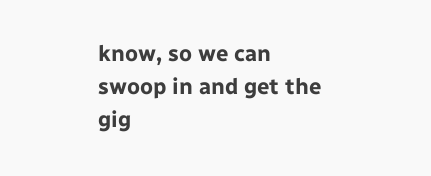know, so we can swoop in and get the gig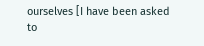ourselves [I have been asked to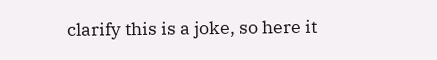clarify this is a joke, so here it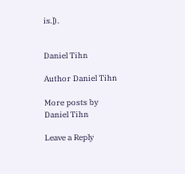is.]).


Daniel Tihn

Author Daniel Tihn

More posts by Daniel Tihn

Leave a Reply